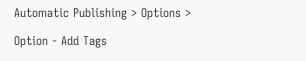Automatic Publishing > Options >

Option - Add Tags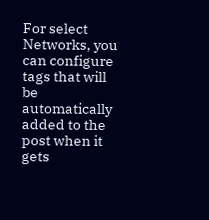For select Networks, you can configure tags that will be automatically added to the post when it gets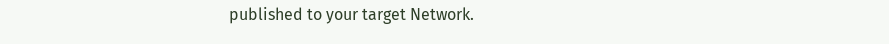published to your target Network.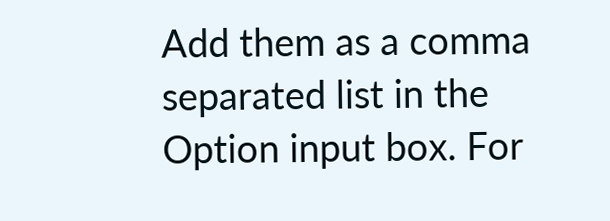Add them as a comma separated list in the Option input box. For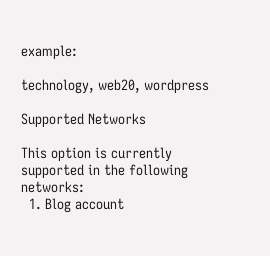example:

technology, web20, wordpress

Supported Networks

This option is currently supported in the following networks:
  1. Blog account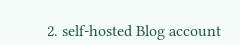2. self-hosted Blog account